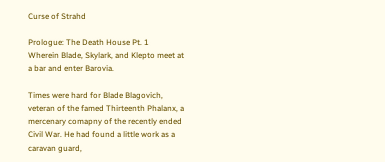Curse of Strahd

Prologue: The Death House Pt. 1
Wherein Blade, Skylark, and Klepto meet at a bar and enter Barovia.

Times were hard for Blade Blagovich, veteran of the famed Thirteenth Phalanx, a mercenary comapny of the recently ended Civil War. He had found a little work as a caravan guard,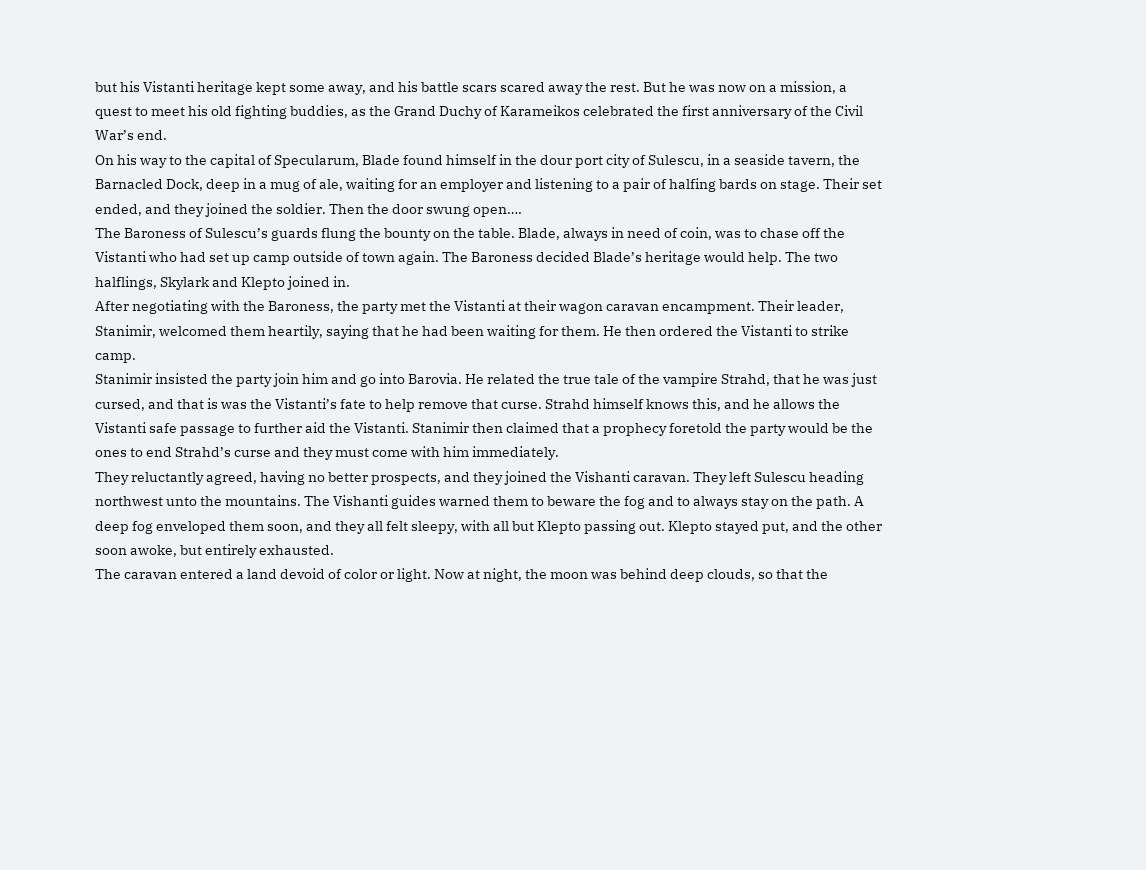but his Vistanti heritage kept some away, and his battle scars scared away the rest. But he was now on a mission, a quest to meet his old fighting buddies, as the Grand Duchy of Karameikos celebrated the first anniversary of the Civil War’s end.
On his way to the capital of Specularum, Blade found himself in the dour port city of Sulescu, in a seaside tavern, the Barnacled Dock, deep in a mug of ale, waiting for an employer and listening to a pair of halfing bards on stage. Their set ended, and they joined the soldier. Then the door swung open….
The Baroness of Sulescu’s guards flung the bounty on the table. Blade, always in need of coin, was to chase off the Vistanti who had set up camp outside of town again. The Baroness decided Blade’s heritage would help. The two halflings, Skylark and Klepto joined in.
After negotiating with the Baroness, the party met the Vistanti at their wagon caravan encampment. Their leader, Stanimir, welcomed them heartily, saying that he had been waiting for them. He then ordered the Vistanti to strike camp.
Stanimir insisted the party join him and go into Barovia. He related the true tale of the vampire Strahd, that he was just cursed, and that is was the Vistanti’s fate to help remove that curse. Strahd himself knows this, and he allows the Vistanti safe passage to further aid the Vistanti. Stanimir then claimed that a prophecy foretold the party would be the ones to end Strahd’s curse and they must come with him immediately.
They reluctantly agreed, having no better prospects, and they joined the Vishanti caravan. They left Sulescu heading northwest unto the mountains. The Vishanti guides warned them to beware the fog and to always stay on the path. A deep fog enveloped them soon, and they all felt sleepy, with all but Klepto passing out. Klepto stayed put, and the other soon awoke, but entirely exhausted.
The caravan entered a land devoid of color or light. Now at night, the moon was behind deep clouds, so that the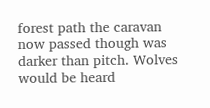forest path the caravan now passed though was darker than pitch. Wolves would be heard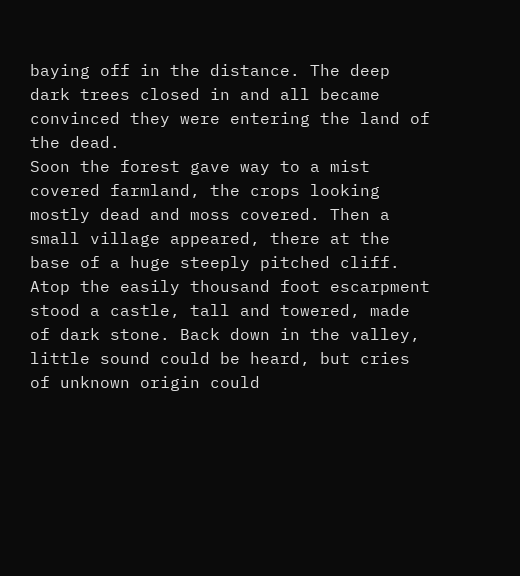baying off in the distance. The deep dark trees closed in and all became convinced they were entering the land of the dead.
Soon the forest gave way to a mist covered farmland, the crops looking mostly dead and moss covered. Then a small village appeared, there at the base of a huge steeply pitched cliff. Atop the easily thousand foot escarpment stood a castle, tall and towered, made of dark stone. Back down in the valley, little sound could be heard, but cries of unknown origin could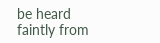be heard faintly from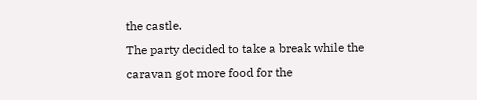the castle.
The party decided to take a break while the caravan got more food for the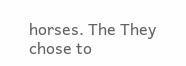horses. The They chose to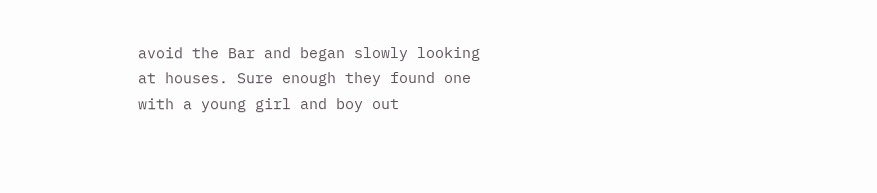avoid the Bar and began slowly looking at houses. Sure enough they found one with a young girl and boy out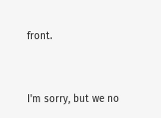front.


I'm sorry, but we no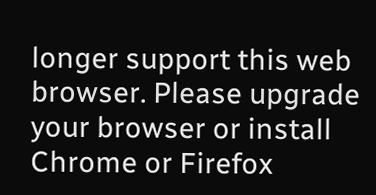longer support this web browser. Please upgrade your browser or install Chrome or Firefox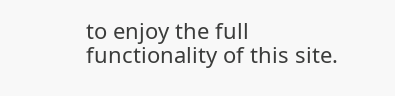to enjoy the full functionality of this site.